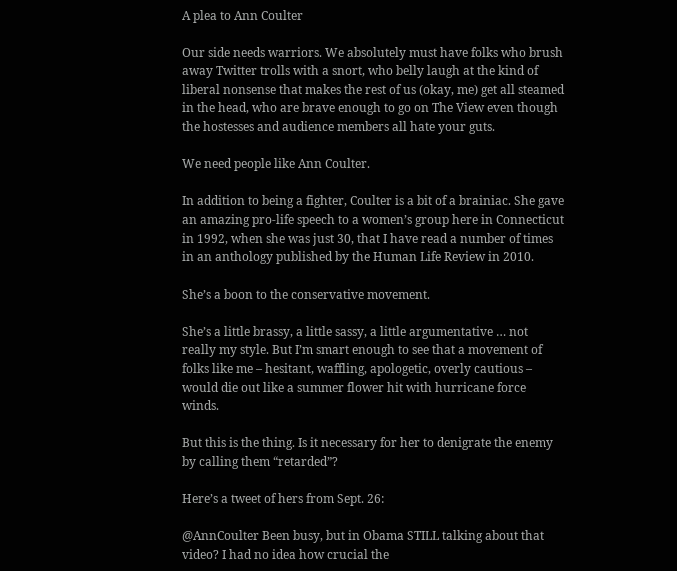A plea to Ann Coulter

Our side needs warriors. We absolutely must have folks who brush away Twitter trolls with a snort, who belly laugh at the kind of liberal nonsense that makes the rest of us (okay, me) get all steamed in the head, who are brave enough to go on The View even though the hostesses and audience members all hate your guts.

We need people like Ann Coulter.

In addition to being a fighter, Coulter is a bit of a brainiac. She gave an amazing pro-life speech to a women’s group here in Connecticut in 1992, when she was just 30, that I have read a number of times in an anthology published by the Human Life Review in 2010.

She’s a boon to the conservative movement.

She’s a little brassy, a little sassy, a little argumentative … not really my style. But I’m smart enough to see that a movement of folks like me – hesitant, waffling, apologetic, overly cautious – would die out like a summer flower hit with hurricane force winds.

But this is the thing. Is it necessary for her to denigrate the enemy by calling them “retarded”?

Here’s a tweet of hers from Sept. 26:

@AnnCoulter Been busy, but in Obama STILL talking about that video? I had no idea how crucial the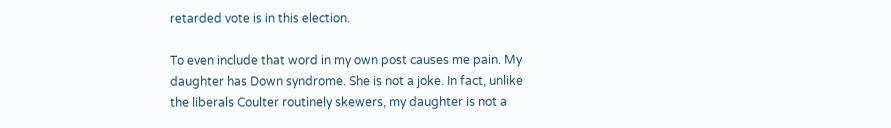retarded vote is in this election.

To even include that word in my own post causes me pain. My daughter has Down syndrome. She is not a joke. In fact, unlike the liberals Coulter routinely skewers, my daughter is not a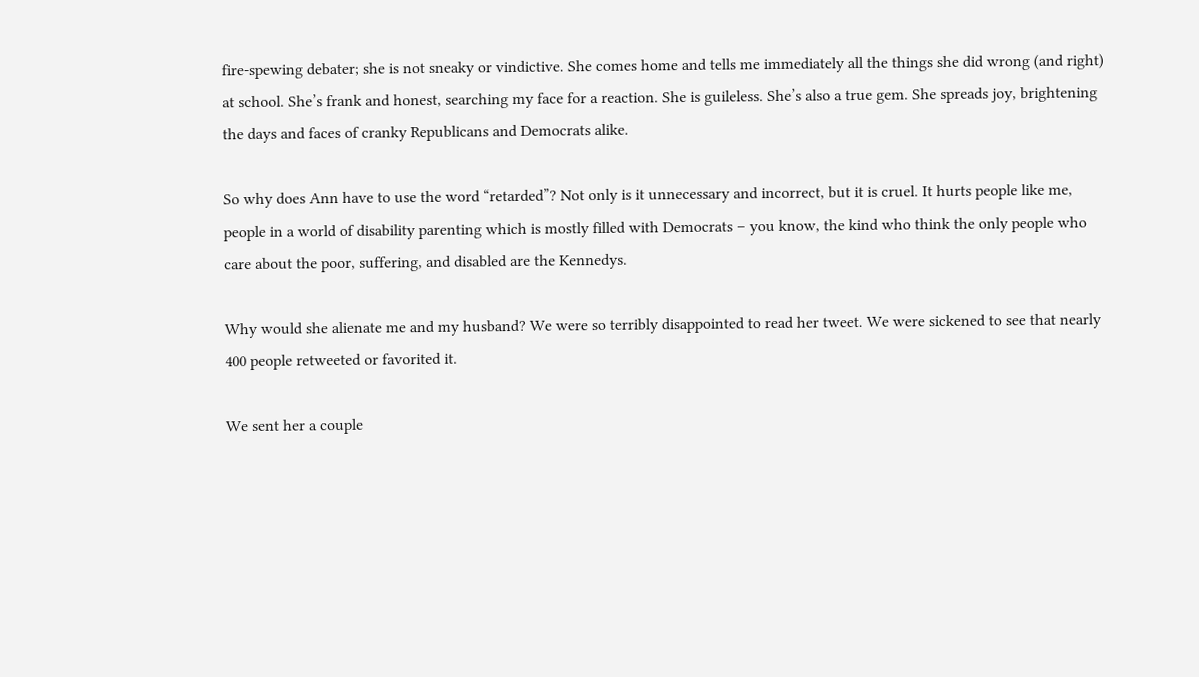fire-spewing debater; she is not sneaky or vindictive. She comes home and tells me immediately all the things she did wrong (and right) at school. She’s frank and honest, searching my face for a reaction. She is guileless. She’s also a true gem. She spreads joy, brightening the days and faces of cranky Republicans and Democrats alike.

So why does Ann have to use the word “retarded”? Not only is it unnecessary and incorrect, but it is cruel. It hurts people like me, people in a world of disability parenting which is mostly filled with Democrats – you know, the kind who think the only people who care about the poor, suffering, and disabled are the Kennedys.

Why would she alienate me and my husband? We were so terribly disappointed to read her tweet. We were sickened to see that nearly 400 people retweeted or favorited it.

We sent her a couple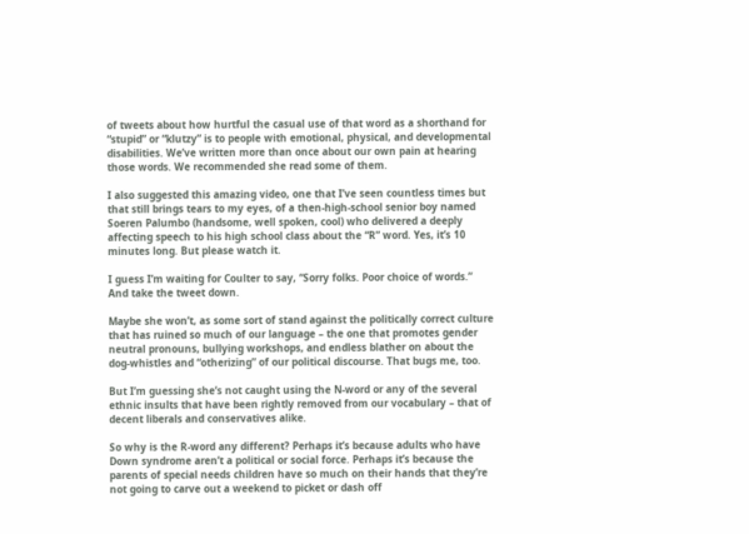of tweets about how hurtful the casual use of that word as a shorthand for “stupid” or “klutzy” is to people with emotional, physical, and developmental disabilities. We’ve written more than once about our own pain at hearing those words. We recommended she read some of them.

I also suggested this amazing video, one that I’ve seen countless times but that still brings tears to my eyes, of a then-high-school senior boy named Soeren Palumbo (handsome, well spoken, cool) who delivered a deeply affecting speech to his high school class about the “R” word. Yes, it’s 10 minutes long. But please watch it.

I guess I’m waiting for Coulter to say, “Sorry folks. Poor choice of words.” And take the tweet down.

Maybe she won’t, as some sort of stand against the politically correct culture that has ruined so much of our language – the one that promotes gender neutral pronouns, bullying workshops, and endless blather on about the dog-whistles and “otherizing” of our political discourse. That bugs me, too.

But I’m guessing she’s not caught using the N-word or any of the several ethnic insults that have been rightly removed from our vocabulary – that of decent liberals and conservatives alike.

So why is the R-word any different? Perhaps it’s because adults who have Down syndrome aren’t a political or social force. Perhaps it’s because the parents of special needs children have so much on their hands that they’re not going to carve out a weekend to picket or dash off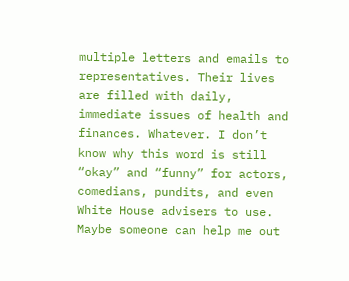multiple letters and emails to representatives. Their lives are filled with daily, immediate issues of health and finances. Whatever. I don’t know why this word is still “okay” and “funny” for actors, comedians, pundits, and even White House advisers to use. Maybe someone can help me out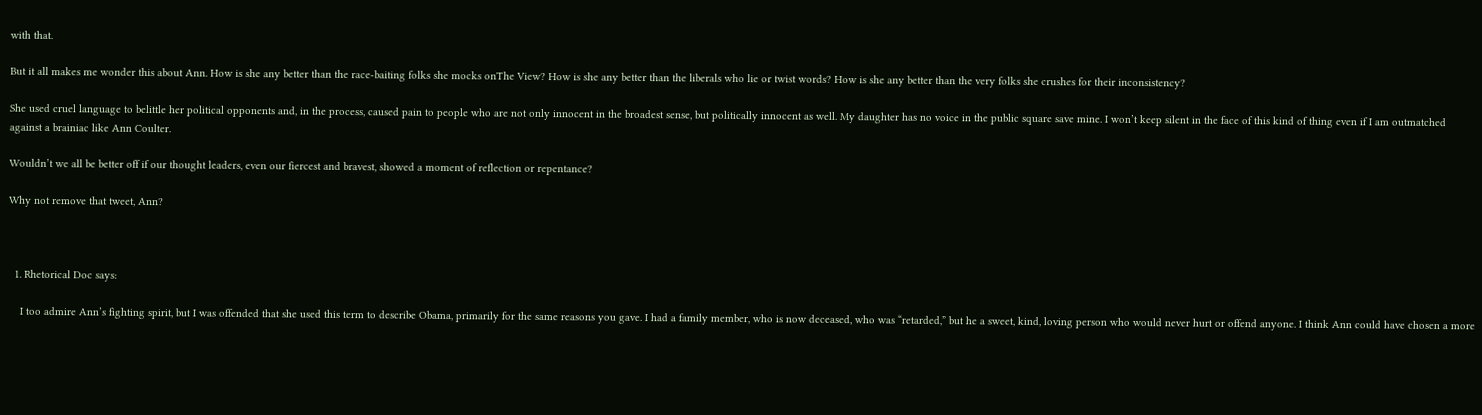with that.

But it all makes me wonder this about Ann. How is she any better than the race-baiting folks she mocks onThe View? How is she any better than the liberals who lie or twist words? How is she any better than the very folks she crushes for their inconsistency?

She used cruel language to belittle her political opponents and, in the process, caused pain to people who are not only innocent in the broadest sense, but politically innocent as well. My daughter has no voice in the public square save mine. I won’t keep silent in the face of this kind of thing even if I am outmatched against a brainiac like Ann Coulter.

Wouldn’t we all be better off if our thought leaders, even our fiercest and bravest, showed a moment of reflection or repentance?

Why not remove that tweet, Ann?



  1. Rhetorical Doc says:

    I too admire Ann’s fighting spirit, but I was offended that she used this term to describe Obama, primarily for the same reasons you gave. I had a family member, who is now deceased, who was “retarded,” but he a sweet, kind, loving person who would never hurt or offend anyone. I think Ann could have chosen a more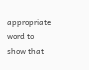appropriate word to show that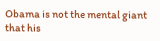Obama is not the mental giant that his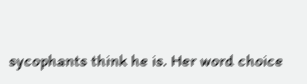sycophants think he is. Her word choice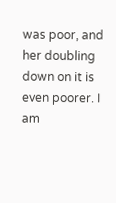was poor, and her doubling down on it is even poorer. I am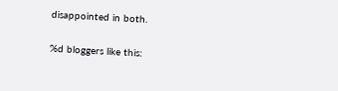disappointed in both.

%d bloggers like this: